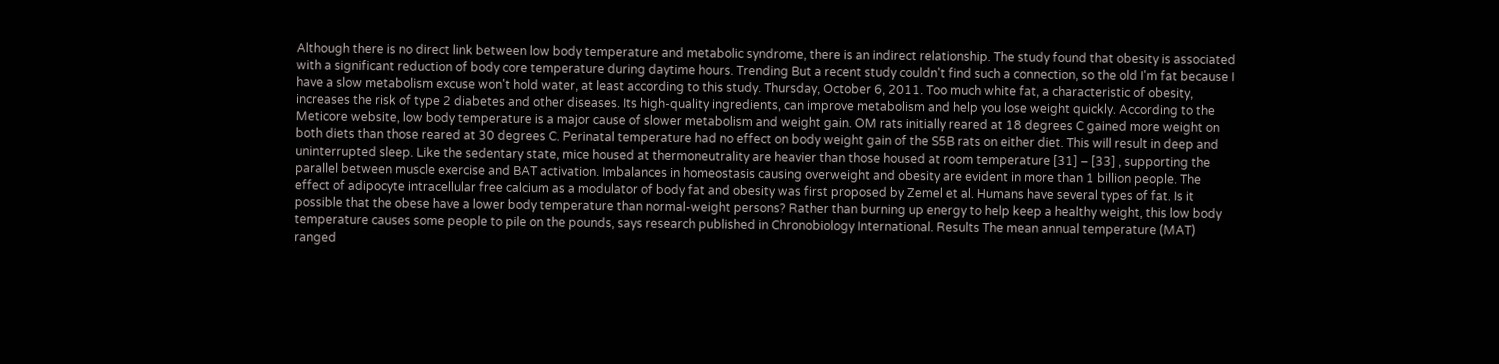Although there is no direct link between low body temperature and metabolic syndrome, there is an indirect relationship. The study found that obesity is associated with a significant reduction of body core temperature during daytime hours. Trending But a recent study couldn't find such a connection, so the old I'm fat because I have a slow metabolism excuse won't hold water, at least according to this study. Thursday, October 6, 2011. Too much white fat, a characteristic of obesity, increases the risk of type 2 diabetes and other diseases. Its high-quality ingredients, can improve metabolism and help you lose weight quickly. According to the Meticore website, low body temperature is a major cause of slower metabolism and weight gain. OM rats initially reared at 18 degrees C gained more weight on both diets than those reared at 30 degrees C. Perinatal temperature had no effect on body weight gain of the S5B rats on either diet. This will result in deep and uninterrupted sleep. Like the sedentary state, mice housed at thermoneutrality are heavier than those housed at room temperature [31] – [33] , supporting the parallel between muscle exercise and BAT activation. Imbalances in homeostasis causing overweight and obesity are evident in more than 1 billion people. The effect of adipocyte intracellular free calcium as a modulator of body fat and obesity was first proposed by Zemel et al. Humans have several types of fat. Is it possible that the obese have a lower body temperature than normal-weight persons? Rather than burning up energy to help keep a healthy weight, this low body temperature causes some people to pile on the pounds, says research published in Chronobiology International. Results The mean annual temperature (MAT) ranged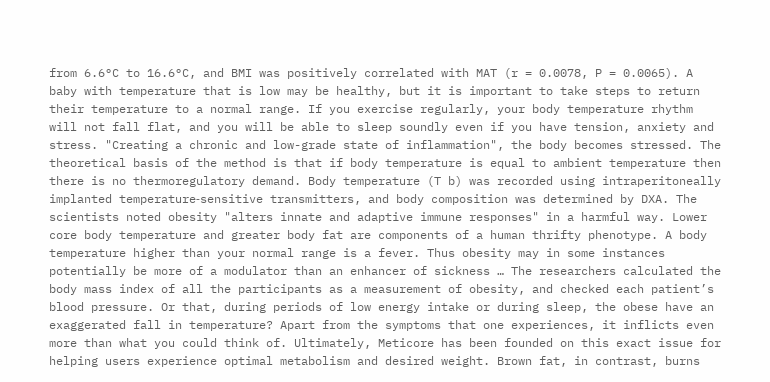from 6.6°C to 16.6°C, and BMI was positively correlated with MAT (r = 0.0078, P = 0.0065). A baby with temperature that is low may be healthy, but it is important to take steps to return their temperature to a normal range. If you exercise regularly, your body temperature rhythm will not fall flat, and you will be able to sleep soundly even if you have tension, anxiety and stress. "Creating a chronic and low-grade state of inflammation", the body becomes stressed. The theoretical basis of the method is that if body temperature is equal to ambient temperature then there is no thermoregulatory demand. Body temperature (T b) was recorded using intraperitoneally implanted temperature‐sensitive transmitters, and body composition was determined by DXA. The scientists noted obesity "alters innate and adaptive immune responses" in a harmful way. Lower core body temperature and greater body fat are components of a human thrifty phenotype. A body temperature higher than your normal range is a fever. Thus obesity may in some instances potentially be more of a modulator than an enhancer of sickness … The researchers calculated the body mass index of all the participants as a measurement of obesity, and checked each patient’s blood pressure. Or that, during periods of low energy intake or during sleep, the obese have an exaggerated fall in temperature? Apart from the symptoms that one experiences, it inflicts even more than what you could think of. Ultimately, Meticore has been founded on this exact issue for helping users experience optimal metabolism and desired weight. Brown fat, in contrast, burns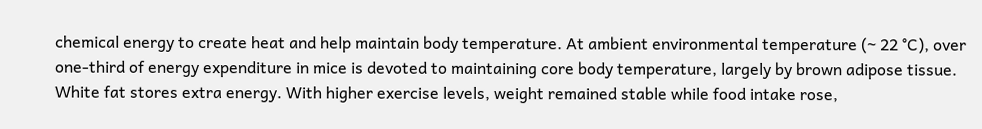chemical energy to create heat and help maintain body temperature. At ambient environmental temperature (~ 22 °C), over one‐third of energy expenditure in mice is devoted to maintaining core body temperature, largely by brown adipose tissue. White fat stores extra energy. With higher exercise levels, weight remained stable while food intake rose,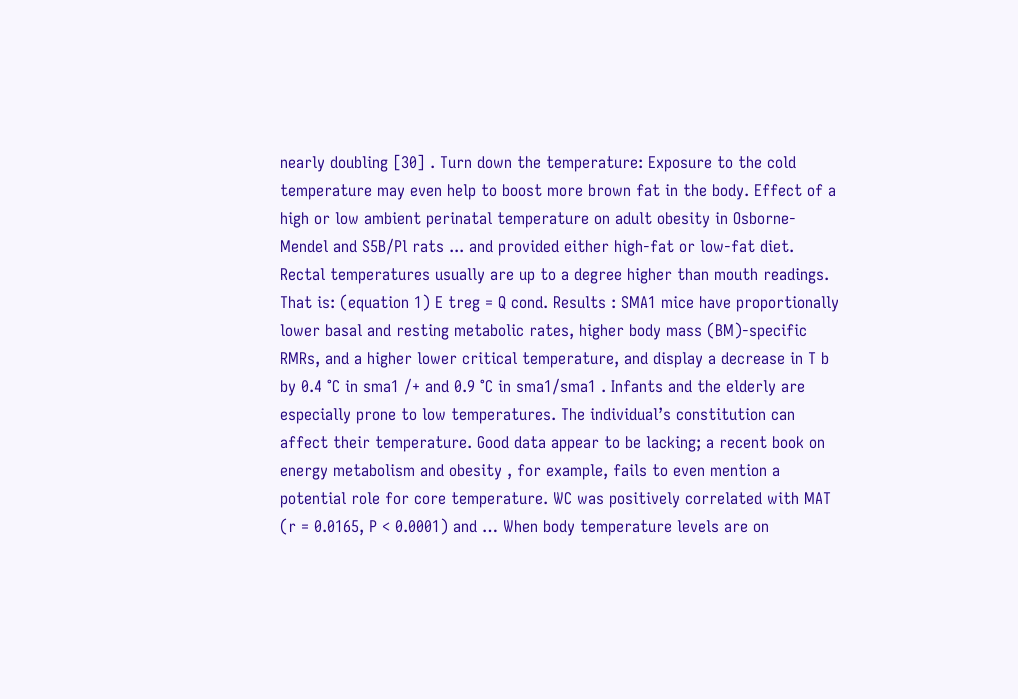nearly doubling [30] . Turn down the temperature: Exposure to the cold temperature may even help to boost more brown fat in the body. Effect of a high or low ambient perinatal temperature on adult obesity in Osborne-Mendel and S5B/Pl rats ... and provided either high-fat or low-fat diet. Rectal temperatures usually are up to a degree higher than mouth readings. That is: (equation 1) E treg = Q cond. Results : SMA1 mice have proportionally lower basal and resting metabolic rates, higher body mass (BM)‐specific RMRs, and a higher lower critical temperature, and display a decrease in T b by 0.4 °C in sma1 /+ and 0.9 °C in sma1/sma1 . Infants and the elderly are especially prone to low temperatures. The individual’s constitution can affect their temperature. Good data appear to be lacking; a recent book on energy metabolism and obesity , for example, fails to even mention a potential role for core temperature. WC was positively correlated with MAT (r = 0.0165, P < 0.0001) and … When body temperature levels are on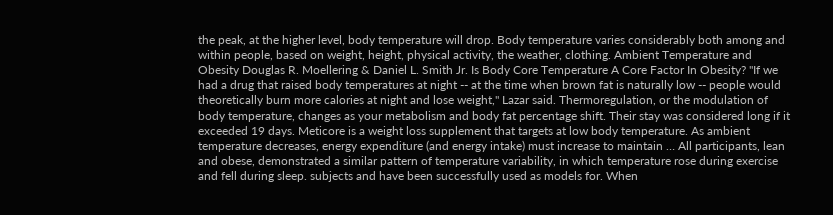the peak, at the higher level, body temperature will drop. Body temperature varies considerably both among and within people, based on weight, height, physical activity, the weather, clothing. Ambient Temperature and Obesity Douglas R. Moellering & Daniel L. Smith Jr. Is Body Core Temperature A Core Factor In Obesity? "If we had a drug that raised body temperatures at night -- at the time when brown fat is naturally low -- people would theoretically burn more calories at night and lose weight," Lazar said. Thermoregulation, or the modulation of body temperature, changes as your metabolism and body fat percentage shift. Their stay was considered long if it exceeded 19 days. Meticore is a weight loss supplement that targets at low body temperature. As ambient temperature decreases, energy expenditure (and energy intake) must increase to maintain … All participants, lean and obese, demonstrated a similar pattern of temperature variability, in which temperature rose during exercise and fell during sleep. subjects and have been successfully used as models for. When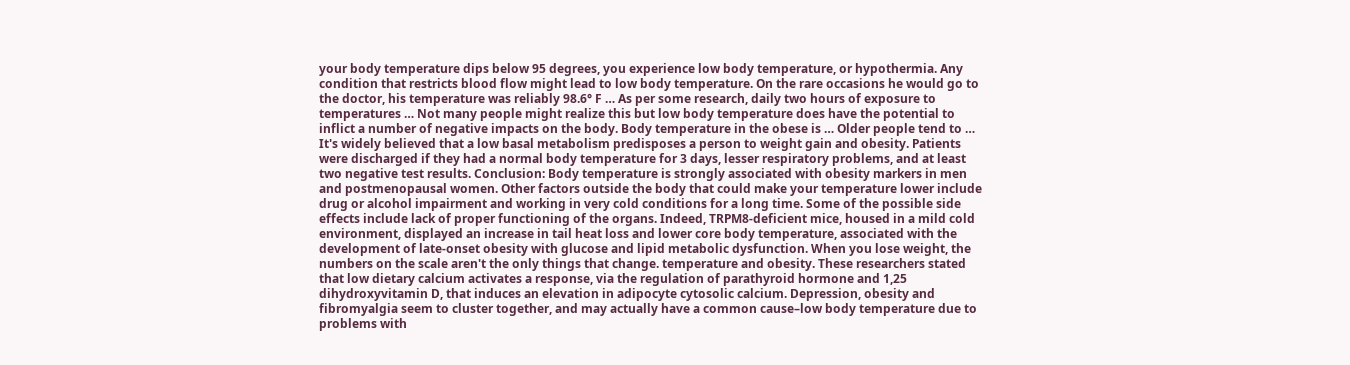your body temperature dips below 95 degrees, you experience low body temperature, or hypothermia. Any condition that restricts blood flow might lead to low body temperature. On the rare occasions he would go to the doctor, his temperature was reliably 98.6° F … As per some research, daily two hours of exposure to temperatures … Not many people might realize this but low body temperature does have the potential to inflict a number of negative impacts on the body. Body temperature in the obese is … Older people tend to … It's widely believed that a low basal metabolism predisposes a person to weight gain and obesity. Patients were discharged if they had a normal body temperature for 3 days, lesser respiratory problems, and at least two negative test results. Conclusion: Body temperature is strongly associated with obesity markers in men and postmenopausal women. Other factors outside the body that could make your temperature lower include drug or alcohol impairment and working in very cold conditions for a long time. Some of the possible side effects include lack of proper functioning of the organs. Indeed, TRPM8-deficient mice, housed in a mild cold environment, displayed an increase in tail heat loss and lower core body temperature, associated with the development of late-onset obesity with glucose and lipid metabolic dysfunction. When you lose weight, the numbers on the scale aren't the only things that change. temperature and obesity. These researchers stated that low dietary calcium activates a response, via the regulation of parathyroid hormone and 1,25 dihydroxyvitamin D, that induces an elevation in adipocyte cytosolic calcium. Depression, obesity and fibromyalgia seem to cluster together, and may actually have a common cause–low body temperature due to problems with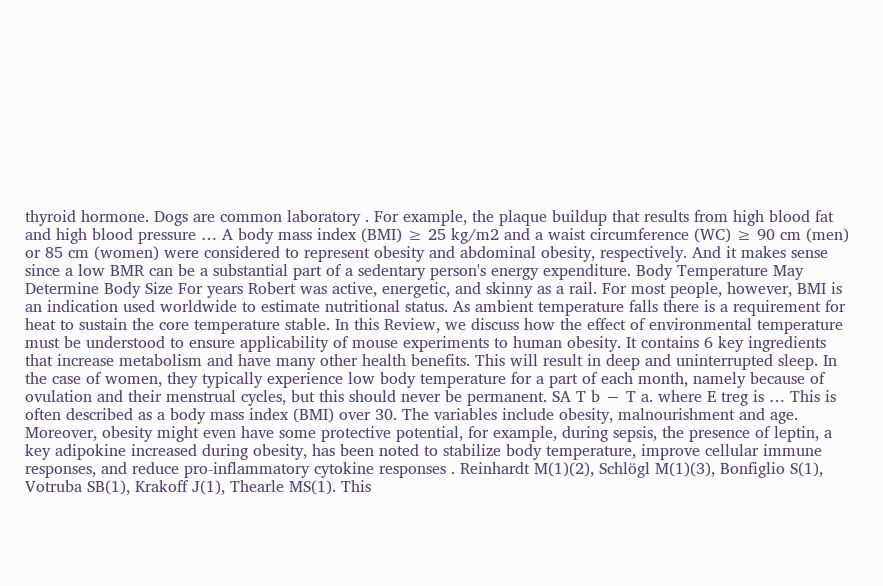thyroid hormone. Dogs are common laboratory . For example, the plaque buildup that results from high blood fat and high blood pressure … A body mass index (BMI) ≥ 25 kg/m2 and a waist circumference (WC) ≥ 90 cm (men) or 85 cm (women) were considered to represent obesity and abdominal obesity, respectively. And it makes sense since a low BMR can be a substantial part of a sedentary person's energy expenditure. Body Temperature May Determine Body Size For years Robert was active, energetic, and skinny as a rail. For most people, however, BMI is an indication used worldwide to estimate nutritional status. As ambient temperature falls there is a requirement for heat to sustain the core temperature stable. In this Review, we discuss how the effect of environmental temperature must be understood to ensure applicability of mouse experiments to human obesity. It contains 6 key ingredients that increase metabolism and have many other health benefits. This will result in deep and uninterrupted sleep. In the case of women, they typically experience low body temperature for a part of each month, namely because of ovulation and their menstrual cycles, but this should never be permanent. SA T b − T a. where E treg is … This is often described as a body mass index (BMI) over 30. The variables include obesity, malnourishment and age. Moreover, obesity might even have some protective potential, for example, during sepsis, the presence of leptin, a key adipokine increased during obesity, has been noted to stabilize body temperature, improve cellular immune responses, and reduce pro-inflammatory cytokine responses . Reinhardt M(1)(2), Schlögl M(1)(3), Bonfiglio S(1), Votruba SB(1), Krakoff J(1), Thearle MS(1). This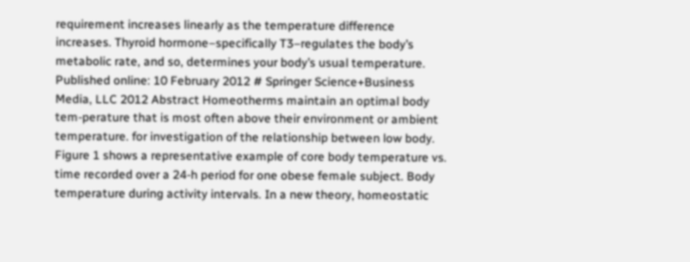requirement increases linearly as the temperature difference increases. Thyroid hormone–specifically T3–regulates the body’s metabolic rate, and so, determines your body’s usual temperature. Published online: 10 February 2012 # Springer Science+Business Media, LLC 2012 Abstract Homeotherms maintain an optimal body tem-perature that is most often above their environment or ambient temperature. for investigation of the relationship between low body. Figure 1 shows a representative example of core body temperature vs. time recorded over a 24‐h period for one obese female subject. Body temperature during activity intervals. In a new theory, homeostatic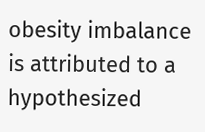obesity imbalance is attributed to a hypothesized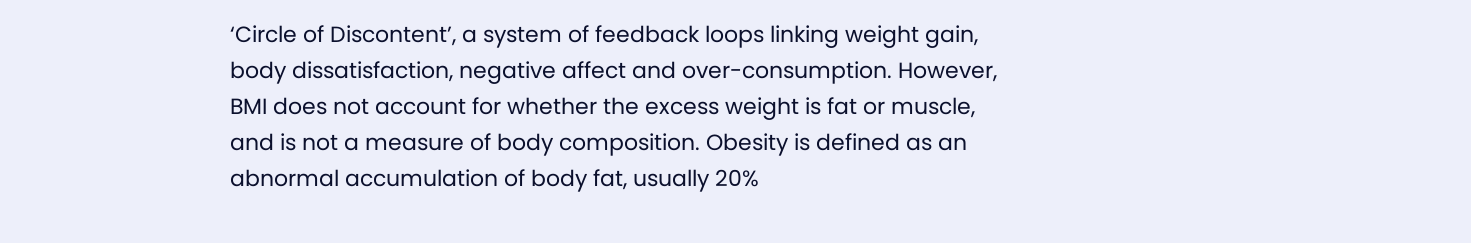‘Circle of Discontent’, a system of feedback loops linking weight gain, body dissatisfaction, negative affect and over-consumption. However, BMI does not account for whether the excess weight is fat or muscle, and is not a measure of body composition. Obesity is defined as an abnormal accumulation of body fat, usually 20%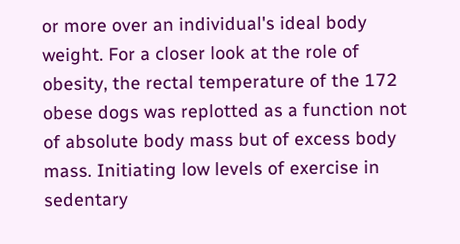or more over an individual's ideal body weight. For a closer look at the role of obesity, the rectal temperature of the 172 obese dogs was replotted as a function not of absolute body mass but of excess body mass. Initiating low levels of exercise in sedentary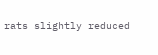rats slightly reduced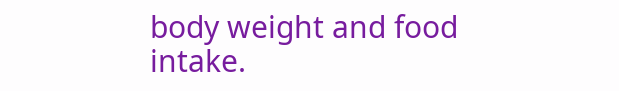body weight and food intake.